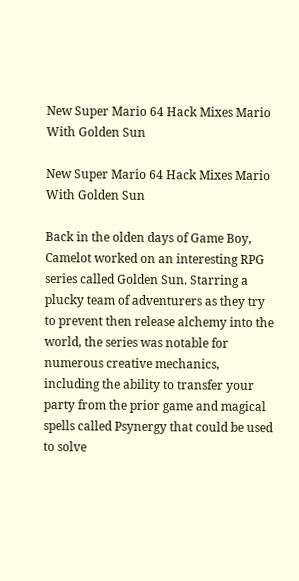New Super Mario 64 Hack Mixes Mario With Golden Sun

New Super Mario 64 Hack Mixes Mario With Golden Sun

Back in the olden days of Game Boy, Camelot worked on an interesting RPG series called Golden Sun. Starring a plucky team of adventurers as they try to prevent then release alchemy into the world, the series was notable for numerous creative mechanics, including the ability to transfer your party from the prior game and magical spells called Psynergy that could be used to solve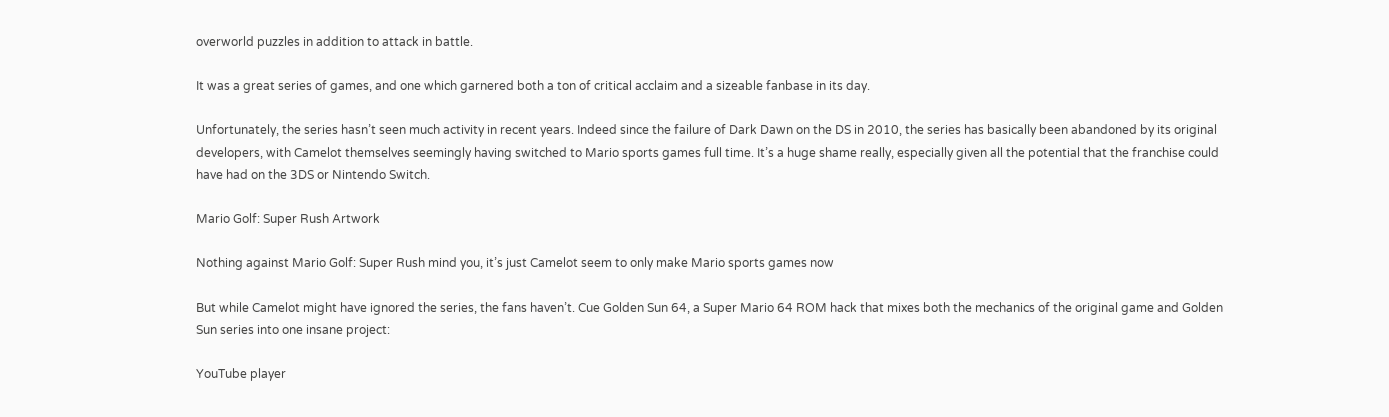overworld puzzles in addition to attack in battle.

It was a great series of games, and one which garnered both a ton of critical acclaim and a sizeable fanbase in its day.

Unfortunately, the series hasn’t seen much activity in recent years. Indeed since the failure of Dark Dawn on the DS in 2010, the series has basically been abandoned by its original developers, with Camelot themselves seemingly having switched to Mario sports games full time. It’s a huge shame really, especially given all the potential that the franchise could have had on the 3DS or Nintendo Switch.

Mario Golf: Super Rush Artwork

Nothing against Mario Golf: Super Rush mind you, it’s just Camelot seem to only make Mario sports games now

But while Camelot might have ignored the series, the fans haven’t. Cue Golden Sun 64, a Super Mario 64 ROM hack that mixes both the mechanics of the original game and Golden Sun series into one insane project:

YouTube player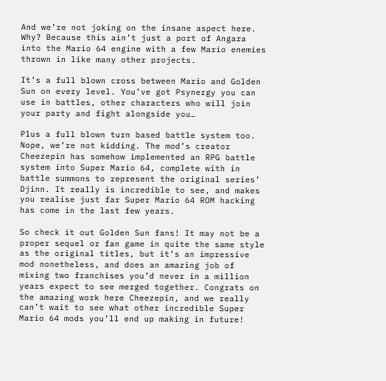And we’re not joking on the insane aspect here. Why? Because this ain’t just a port of Angara into the Mario 64 engine with a few Mario enemies thrown in like many other projects.

It’s a full blown cross between Mario and Golden Sun on every level. You’ve got Psynergy you can use in battles, other characters who will join your party and fight alongside you…

Plus a full blown turn based battle system too. Nope, we’re not kidding. The mod’s creator Cheezepin has somehow implemented an RPG battle system into Super Mario 64, complete with in battle summons to represent the original series’ Djinn. It really is incredible to see, and makes you realise just far Super Mario 64 ROM hacking has come in the last few years.

So check it out Golden Sun fans! It may not be a proper sequel or fan game in quite the same style as the original titles, but it’s an impressive mod nonetheless, and does an amazing job of mixing two franchises you’d never in a million years expect to see merged together. Congrats on the amazing work here Cheezepin, and we really can’t wait to see what other incredible Super Mario 64 mods you’ll end up making in future!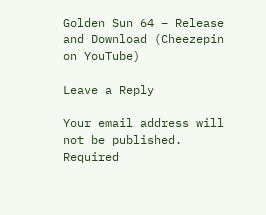Golden Sun 64 – Release and Download (Cheezepin on YouTube)

Leave a Reply

Your email address will not be published. Required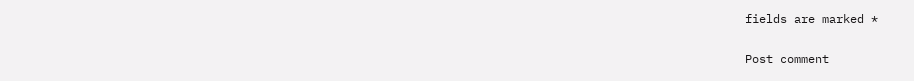fields are marked *

Post comment